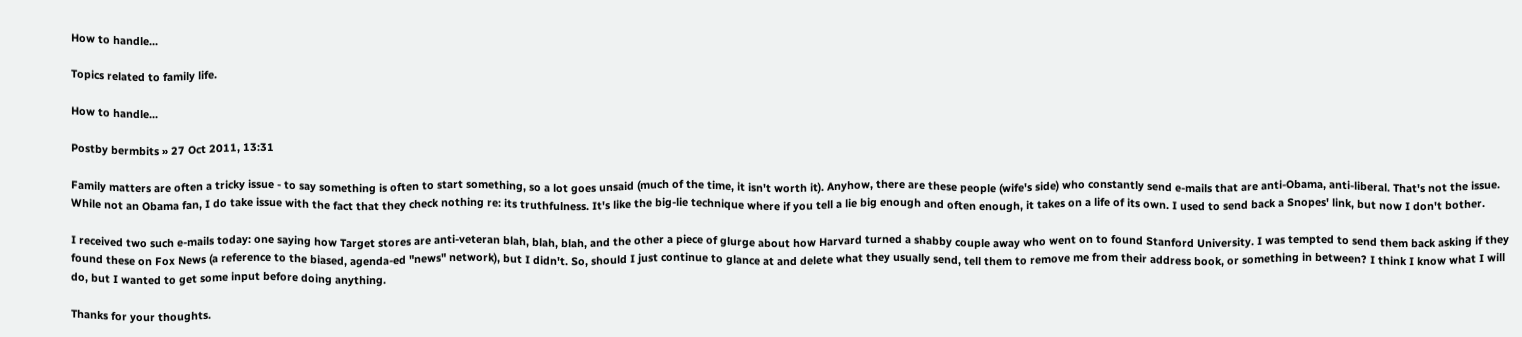How to handle...

Topics related to family life.

How to handle...

Postby bermbits » 27 Oct 2011, 13:31

Family matters are often a tricky issue - to say something is often to start something, so a lot goes unsaid (much of the time, it isn't worth it). Anyhow, there are these people (wife's side) who constantly send e-mails that are anti-Obama, anti-liberal. That's not the issue. While not an Obama fan, I do take issue with the fact that they check nothing re: its truthfulness. It's like the big-lie technique where if you tell a lie big enough and often enough, it takes on a life of its own. I used to send back a Snopes' link, but now I don't bother.

I received two such e-mails today: one saying how Target stores are anti-veteran blah, blah, blah, and the other a piece of glurge about how Harvard turned a shabby couple away who went on to found Stanford University. I was tempted to send them back asking if they found these on Fox News (a reference to the biased, agenda-ed "news" network), but I didn't. So, should I just continue to glance at and delete what they usually send, tell them to remove me from their address book, or something in between? I think I know what I will do, but I wanted to get some input before doing anything.

Thanks for your thoughts.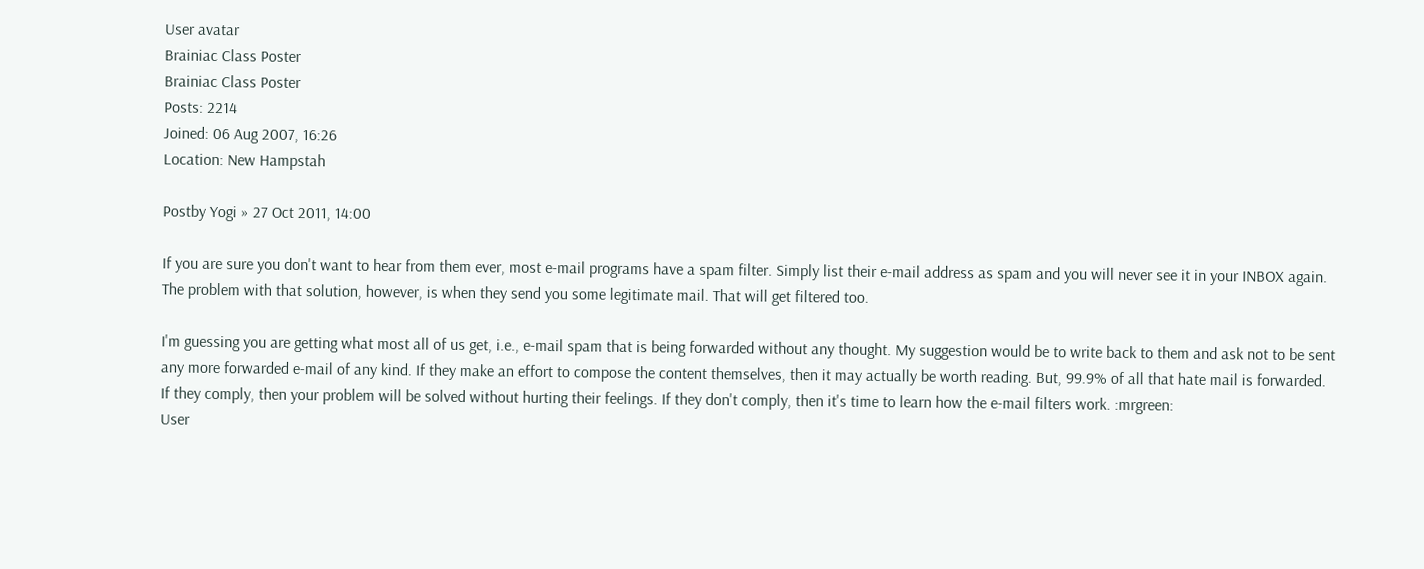User avatar
Brainiac Class Poster
Brainiac Class Poster
Posts: 2214
Joined: 06 Aug 2007, 16:26
Location: New Hampstah

Postby Yogi » 27 Oct 2011, 14:00

If you are sure you don't want to hear from them ever, most e-mail programs have a spam filter. Simply list their e-mail address as spam and you will never see it in your INBOX again. The problem with that solution, however, is when they send you some legitimate mail. That will get filtered too.

I'm guessing you are getting what most all of us get, i.e., e-mail spam that is being forwarded without any thought. My suggestion would be to write back to them and ask not to be sent any more forwarded e-mail of any kind. If they make an effort to compose the content themselves, then it may actually be worth reading. But, 99.9% of all that hate mail is forwarded. If they comply, then your problem will be solved without hurting their feelings. If they don't comply, then it's time to learn how the e-mail filters work. :mrgreen:
User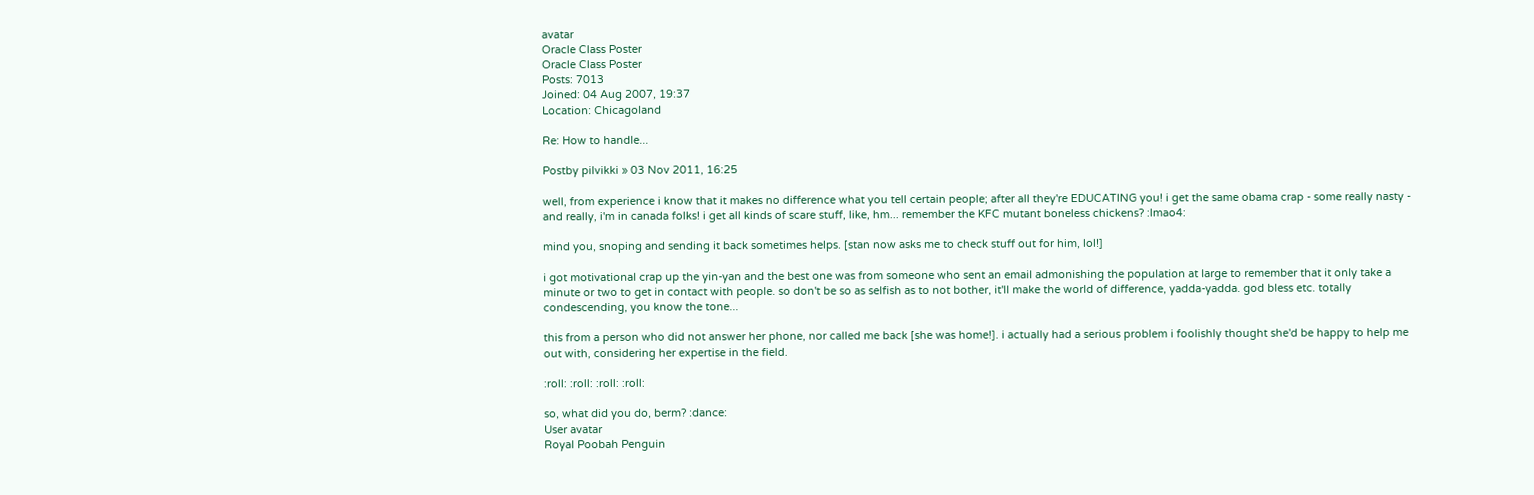avatar
Oracle Class Poster
Oracle Class Poster
Posts: 7013
Joined: 04 Aug 2007, 19:37
Location: Chicagoland

Re: How to handle...

Postby pilvikki » 03 Nov 2011, 16:25

well, from experience i know that it makes no difference what you tell certain people; after all they're EDUCATING you! i get the same obama crap - some really nasty - and really, i'm in canada folks! i get all kinds of scare stuff, like, hm... remember the KFC mutant boneless chickens? :lmao4:

mind you, snoping and sending it back sometimes helps. [stan now asks me to check stuff out for him, lol!]

i got motivational crap up the yin-yan and the best one was from someone who sent an email admonishing the population at large to remember that it only take a minute or two to get in contact with people. so don't be so as selfish as to not bother, it'll make the world of difference, yadda-yadda. god bless etc. totally condescending, you know the tone...

this from a person who did not answer her phone, nor called me back [she was home!]. i actually had a serious problem i foolishly thought she'd be happy to help me out with, considering her expertise in the field.

:roll: :roll: :roll: :roll:

so, what did you do, berm? :dance:
User avatar
Royal Poobah Penguin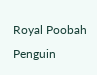Royal Poobah Penguin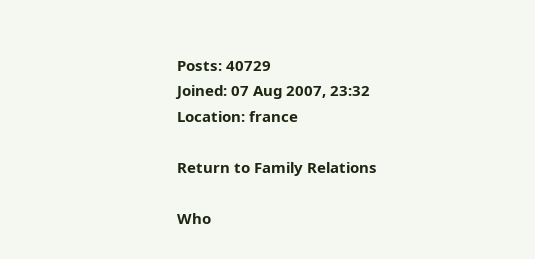Posts: 40729
Joined: 07 Aug 2007, 23:32
Location: france

Return to Family Relations

Who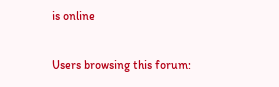is online

Users browsing this forum: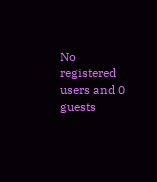No registered users and 0 guests